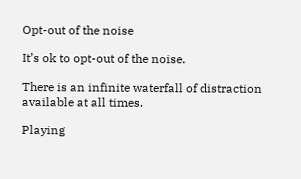Opt-out of the noise

It’s ok to opt-out of the noise.

There is an infinite waterfall of distraction available at all times.

Playing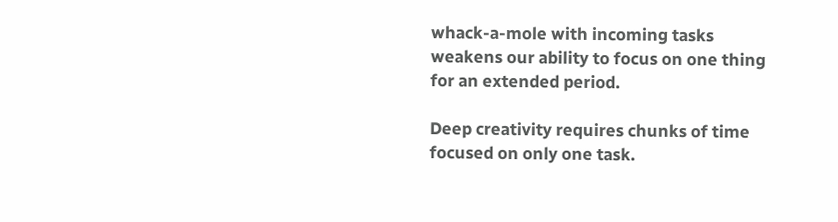whack-a-mole with incoming tasks weakens our ability to focus on one thing for an extended period.

Deep creativity requires chunks of time focused on only one task.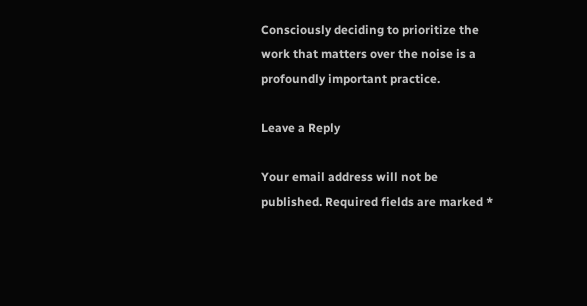Consciously deciding to prioritize the work that matters over the noise is a profoundly important practice.

Leave a Reply

Your email address will not be published. Required fields are marked *